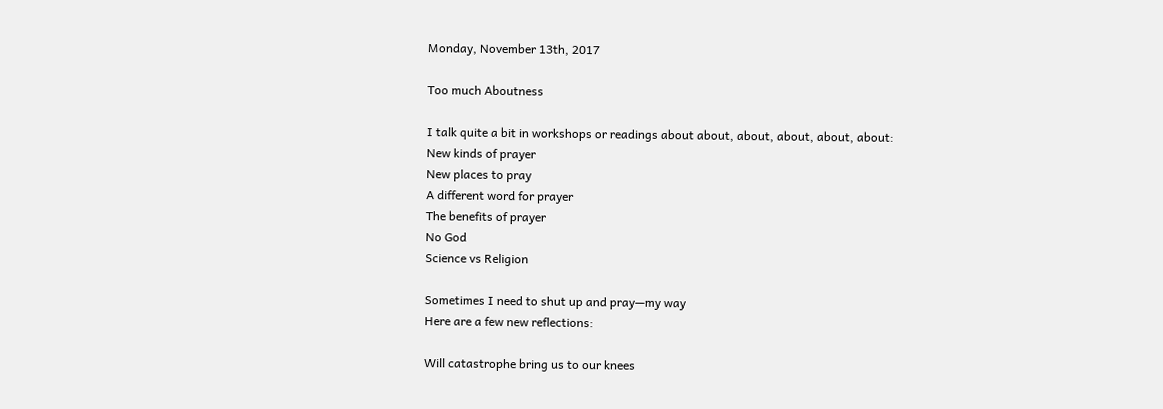Monday, November 13th, 2017

Too much Aboutness

I talk quite a bit in workshops or readings about about, about, about, about, about:
New kinds of prayer
New places to pray
A different word for prayer
The benefits of prayer
No God
Science vs Religion

Sometimes I need to shut up and pray—my way
Here are a few new reflections:

Will catastrophe bring us to our knees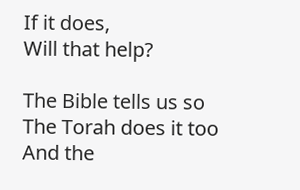If it does,
Will that help?

The Bible tells us so
The Torah does it too
And the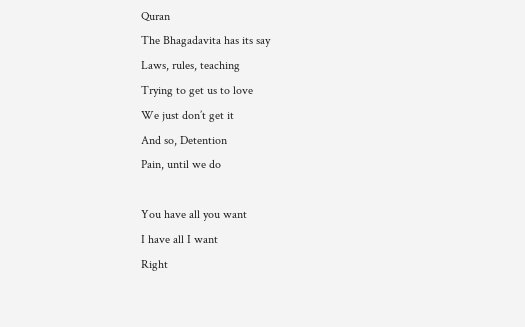Quran
The Bhagadavita has its say
Laws, rules, teaching
Trying to get us to love
We just don’t get it
And so, Detention
Pain, until we do

You have all you want
I have all I want
Right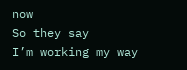now
So they say
I’m working my way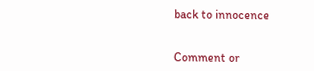back to innocence


Comment or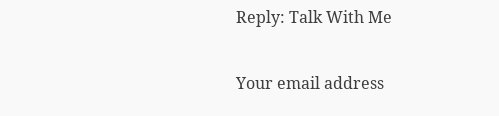Reply: Talk With Me

Your email address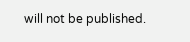will not be published.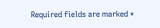Required fields are marked *